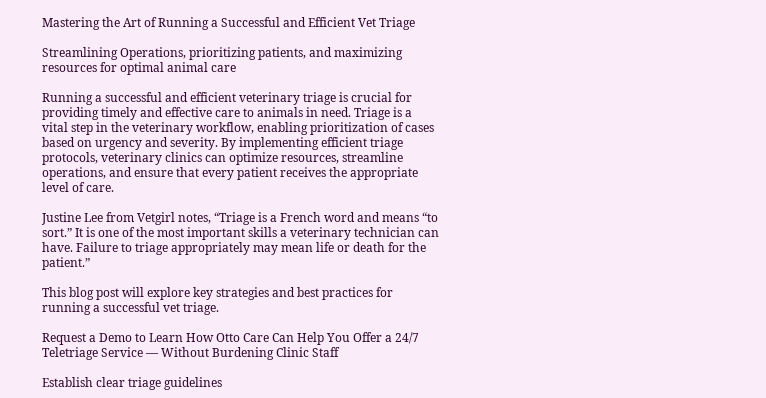Mastering the Art of Running a Successful and Efficient Vet Triage

Streamlining Operations, prioritizing patients, and maximizing resources for optimal animal care

Running a successful and efficient veterinary triage is crucial for providing timely and effective care to animals in need. Triage is a vital step in the veterinary workflow, enabling prioritization of cases based on urgency and severity. By implementing efficient triage protocols, veterinary clinics can optimize resources, streamline operations, and ensure that every patient receives the appropriate level of care.

Justine Lee from Vetgirl notes, “Triage is a French word and means “to sort.” It is one of the most important skills a veterinary technician can have. Failure to triage appropriately may mean life or death for the patient.”

This blog post will explore key strategies and best practices for running a successful vet triage.

Request a Demo to Learn How Otto Care Can Help You Offer a 24/7 Teletriage Service — Without Burdening Clinic Staff

Establish clear triage guidelines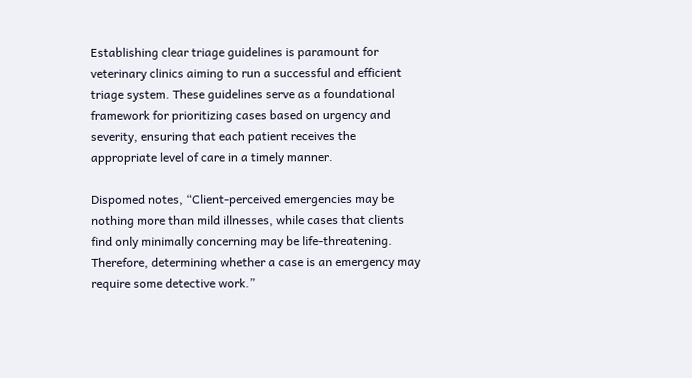Establishing clear triage guidelines is paramount for veterinary clinics aiming to run a successful and efficient triage system. These guidelines serve as a foundational framework for prioritizing cases based on urgency and severity, ensuring that each patient receives the appropriate level of care in a timely manner.

Dispomed notes, “Client-perceived emergencies may be nothing more than mild illnesses, while cases that clients find only minimally concerning may be life-threatening. Therefore, determining whether a case is an emergency may require some detective work.”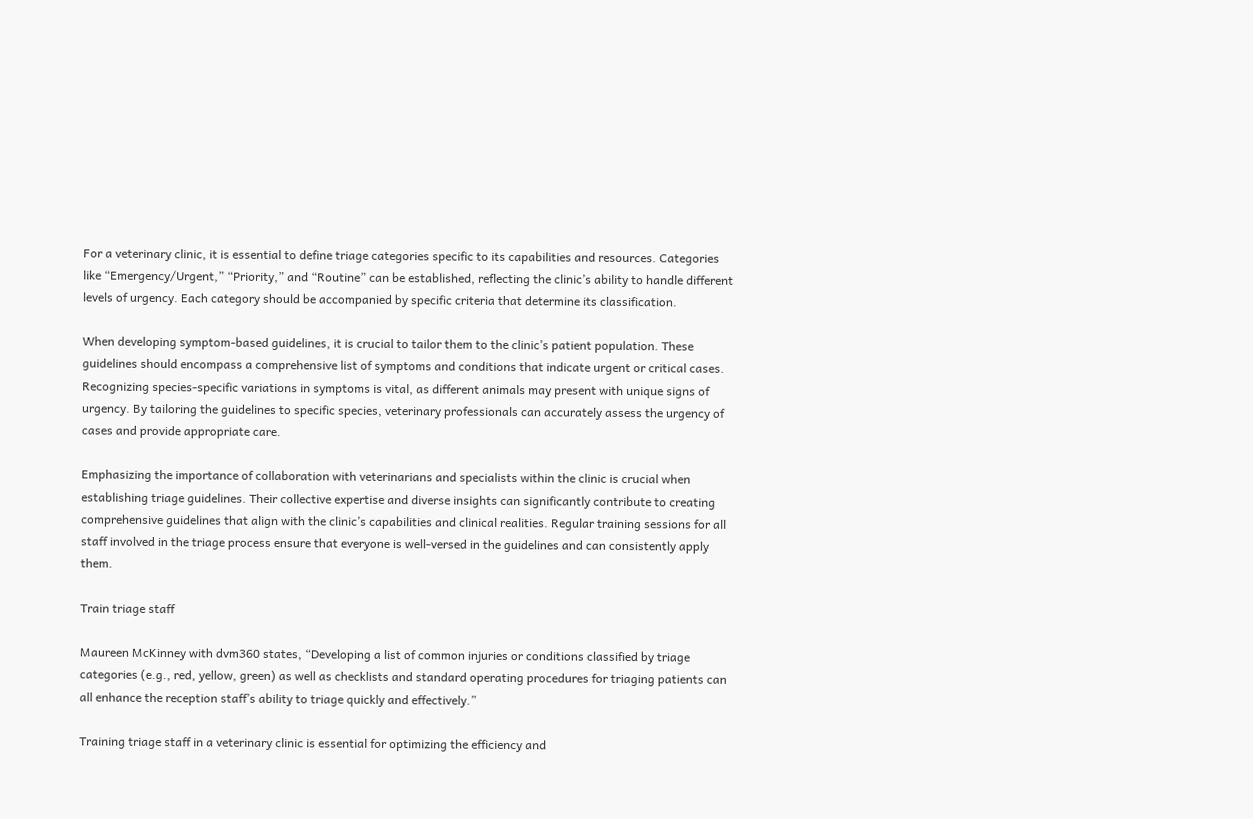For a veterinary clinic, it is essential to define triage categories specific to its capabilities and resources. Categories like “Emergency/Urgent,” “Priority,” and “Routine” can be established, reflecting the clinic’s ability to handle different levels of urgency. Each category should be accompanied by specific criteria that determine its classification.

When developing symptom-based guidelines, it is crucial to tailor them to the clinic’s patient population. These guidelines should encompass a comprehensive list of symptoms and conditions that indicate urgent or critical cases. Recognizing species-specific variations in symptoms is vital, as different animals may present with unique signs of urgency. By tailoring the guidelines to specific species, veterinary professionals can accurately assess the urgency of cases and provide appropriate care.

Emphasizing the importance of collaboration with veterinarians and specialists within the clinic is crucial when establishing triage guidelines. Their collective expertise and diverse insights can significantly contribute to creating comprehensive guidelines that align with the clinic’s capabilities and clinical realities. Regular training sessions for all staff involved in the triage process ensure that everyone is well-versed in the guidelines and can consistently apply them.

Train triage staff

Maureen McKinney with dvm360 states, “Developing a list of common injuries or conditions classified by triage categories (e.g., red, yellow, green) as well as checklists and standard operating procedures for triaging patients can all enhance the reception staff’s ability to triage quickly and effectively.”

Training triage staff in a veterinary clinic is essential for optimizing the efficiency and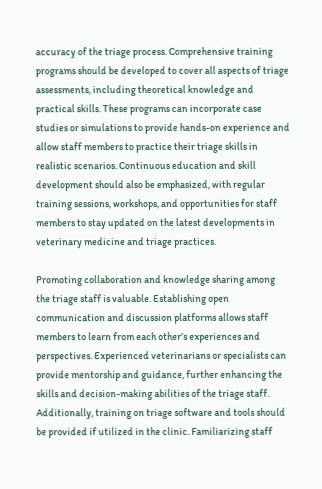accuracy of the triage process. Comprehensive training programs should be developed to cover all aspects of triage assessments, including theoretical knowledge and practical skills. These programs can incorporate case studies or simulations to provide hands-on experience and allow staff members to practice their triage skills in realistic scenarios. Continuous education and skill development should also be emphasized, with regular training sessions, workshops, and opportunities for staff members to stay updated on the latest developments in veterinary medicine and triage practices.

Promoting collaboration and knowledge sharing among the triage staff is valuable. Establishing open communication and discussion platforms allows staff members to learn from each other’s experiences and perspectives. Experienced veterinarians or specialists can provide mentorship and guidance, further enhancing the skills and decision-making abilities of the triage staff. Additionally, training on triage software and tools should be provided if utilized in the clinic. Familiarizing staff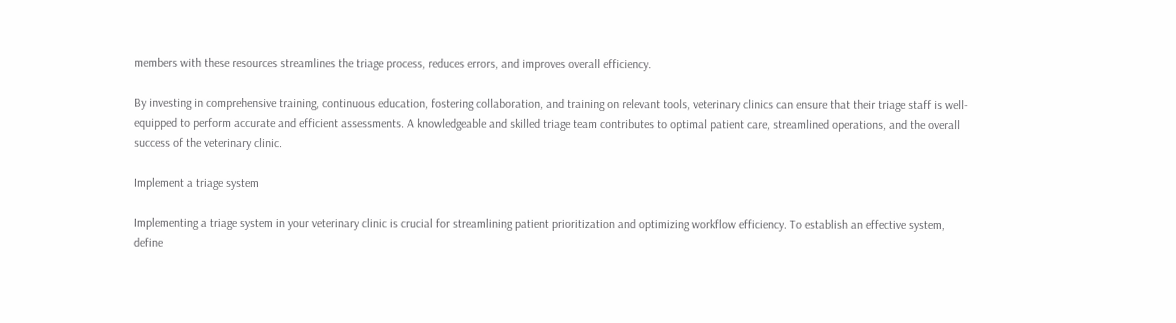members with these resources streamlines the triage process, reduces errors, and improves overall efficiency.

By investing in comprehensive training, continuous education, fostering collaboration, and training on relevant tools, veterinary clinics can ensure that their triage staff is well-equipped to perform accurate and efficient assessments. A knowledgeable and skilled triage team contributes to optimal patient care, streamlined operations, and the overall success of the veterinary clinic.

Implement a triage system

Implementing a triage system in your veterinary clinic is crucial for streamlining patient prioritization and optimizing workflow efficiency. To establish an effective system, define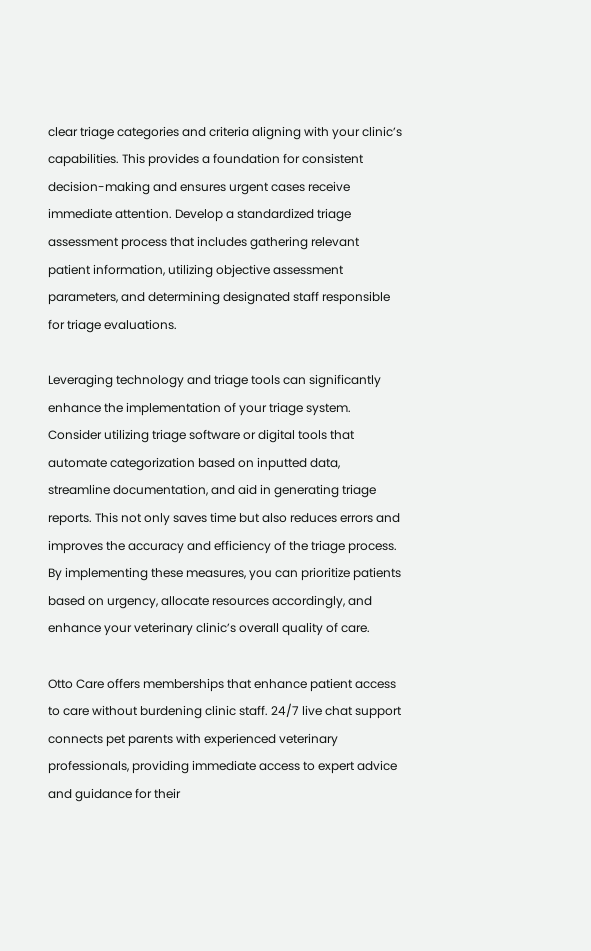clear triage categories and criteria aligning with your clinic’s capabilities. This provides a foundation for consistent decision-making and ensures urgent cases receive immediate attention. Develop a standardized triage assessment process that includes gathering relevant patient information, utilizing objective assessment parameters, and determining designated staff responsible for triage evaluations.

Leveraging technology and triage tools can significantly enhance the implementation of your triage system. Consider utilizing triage software or digital tools that automate categorization based on inputted data, streamline documentation, and aid in generating triage reports. This not only saves time but also reduces errors and improves the accuracy and efficiency of the triage process. By implementing these measures, you can prioritize patients based on urgency, allocate resources accordingly, and enhance your veterinary clinic’s overall quality of care.

Otto Care offers memberships that enhance patient access to care without burdening clinic staff. 24/7 live chat support connects pet parents with experienced veterinary professionals, providing immediate access to expert advice and guidance for their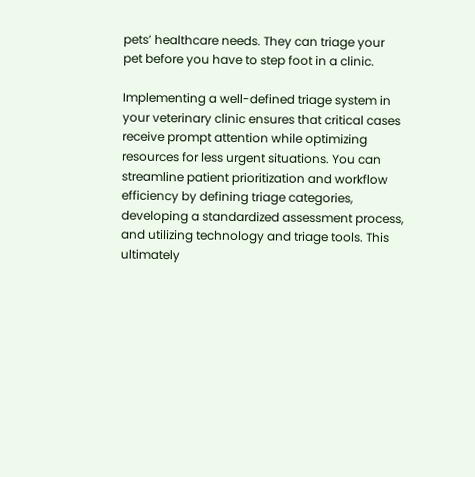pets’ healthcare needs. They can triage your pet before you have to step foot in a clinic.

Implementing a well-defined triage system in your veterinary clinic ensures that critical cases receive prompt attention while optimizing resources for less urgent situations. You can streamline patient prioritization and workflow efficiency by defining triage categories, developing a standardized assessment process, and utilizing technology and triage tools. This ultimately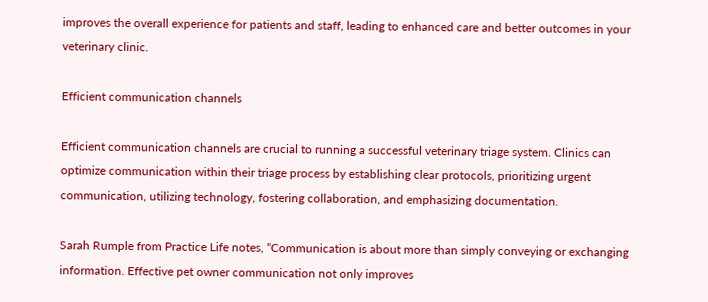improves the overall experience for patients and staff, leading to enhanced care and better outcomes in your veterinary clinic.

Efficient communication channels

Efficient communication channels are crucial to running a successful veterinary triage system. Clinics can optimize communication within their triage process by establishing clear protocols, prioritizing urgent communication, utilizing technology, fostering collaboration, and emphasizing documentation.

Sarah Rumple from Practice Life notes, “Communication is about more than simply conveying or exchanging information. Effective pet owner communication not only improves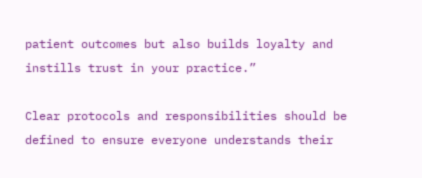patient outcomes but also builds loyalty and instills trust in your practice.”

Clear protocols and responsibilities should be defined to ensure everyone understands their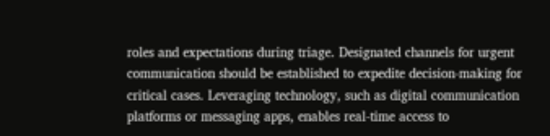roles and expectations during triage. Designated channels for urgent communication should be established to expedite decision-making for critical cases. Leveraging technology, such as digital communication platforms or messaging apps, enables real-time access to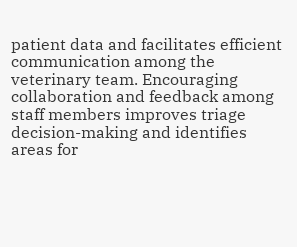patient data and facilitates efficient communication among the veterinary team. Encouraging collaboration and feedback among staff members improves triage decision-making and identifies areas for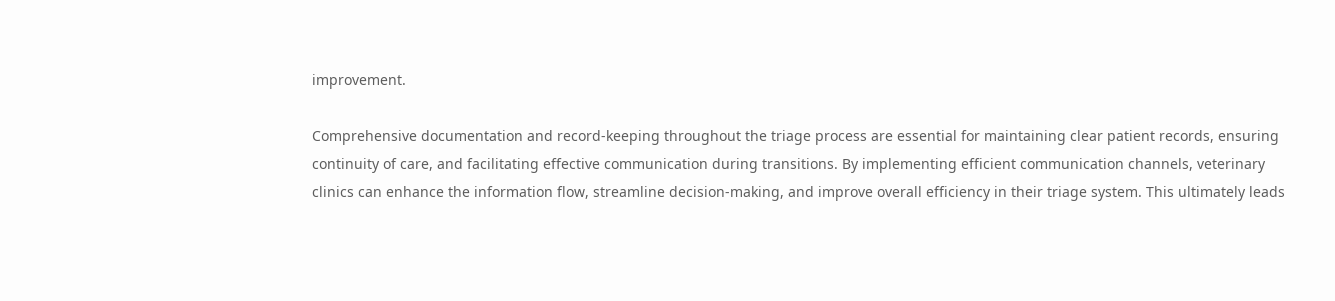improvement.

Comprehensive documentation and record-keeping throughout the triage process are essential for maintaining clear patient records, ensuring continuity of care, and facilitating effective communication during transitions. By implementing efficient communication channels, veterinary clinics can enhance the information flow, streamline decision-making, and improve overall efficiency in their triage system. This ultimately leads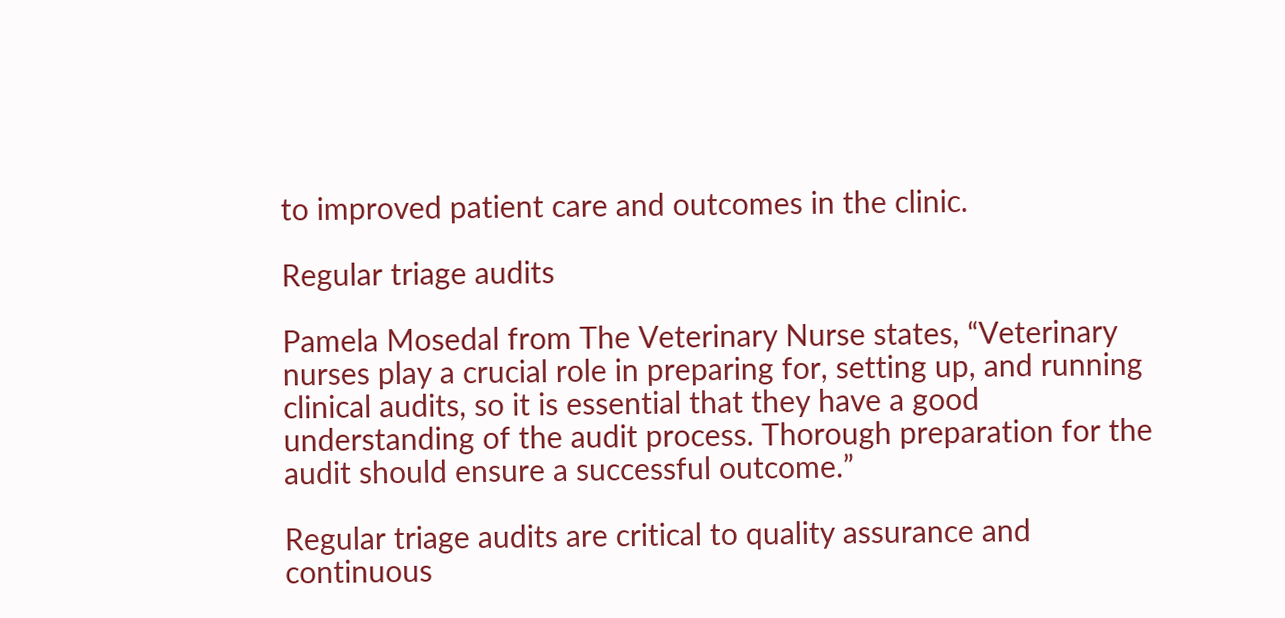to improved patient care and outcomes in the clinic.

Regular triage audits

Pamela Mosedal from The Veterinary Nurse states, “Veterinary nurses play a crucial role in preparing for, setting up, and running clinical audits, so it is essential that they have a good understanding of the audit process. Thorough preparation for the audit should ensure a successful outcome.”

Regular triage audits are critical to quality assurance and continuous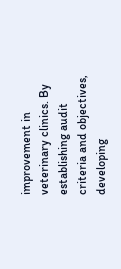improvement in veterinary clinics. By establishing audit criteria and objectives, developing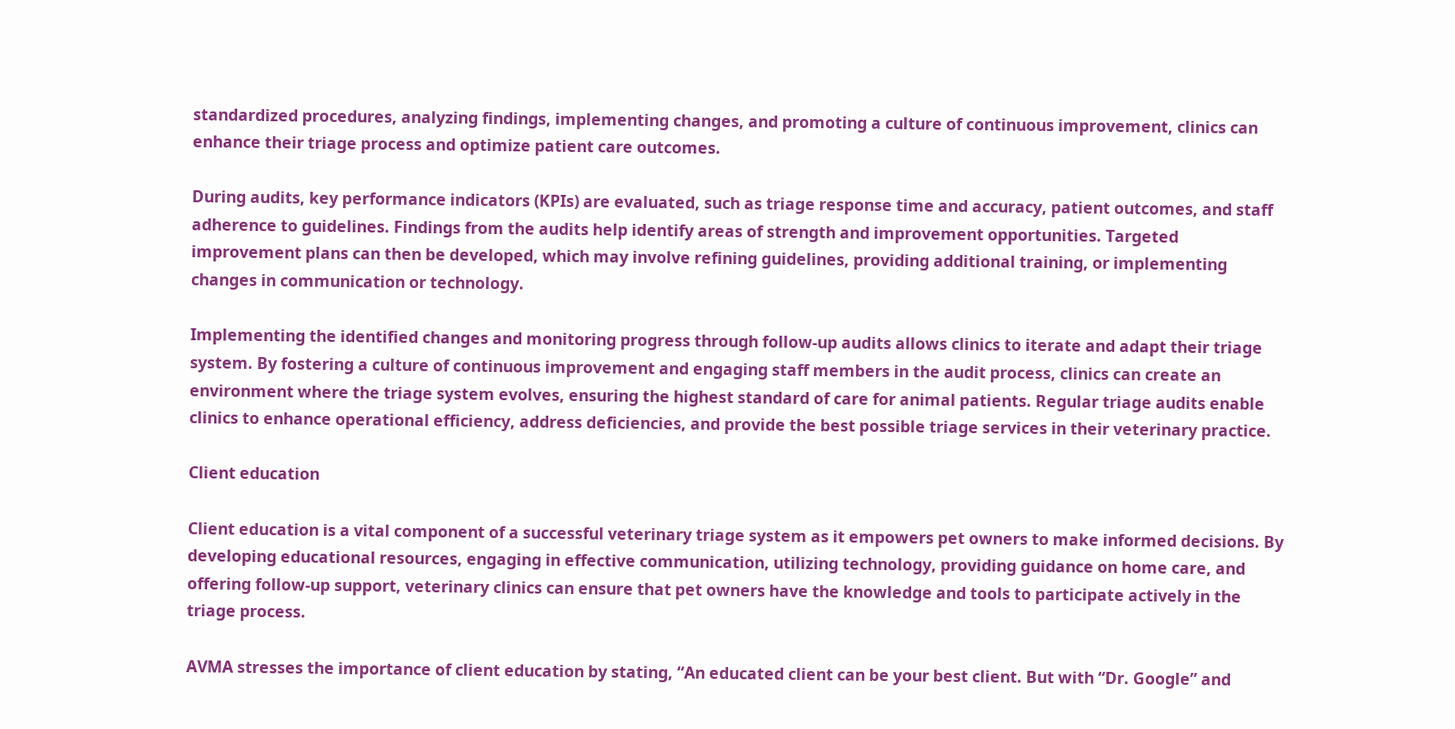standardized procedures, analyzing findings, implementing changes, and promoting a culture of continuous improvement, clinics can enhance their triage process and optimize patient care outcomes.

During audits, key performance indicators (KPIs) are evaluated, such as triage response time and accuracy, patient outcomes, and staff adherence to guidelines. Findings from the audits help identify areas of strength and improvement opportunities. Targeted improvement plans can then be developed, which may involve refining guidelines, providing additional training, or implementing changes in communication or technology.

Implementing the identified changes and monitoring progress through follow-up audits allows clinics to iterate and adapt their triage system. By fostering a culture of continuous improvement and engaging staff members in the audit process, clinics can create an environment where the triage system evolves, ensuring the highest standard of care for animal patients. Regular triage audits enable clinics to enhance operational efficiency, address deficiencies, and provide the best possible triage services in their veterinary practice.

Client education

Client education is a vital component of a successful veterinary triage system as it empowers pet owners to make informed decisions. By developing educational resources, engaging in effective communication, utilizing technology, providing guidance on home care, and offering follow-up support, veterinary clinics can ensure that pet owners have the knowledge and tools to participate actively in the triage process.

AVMA stresses the importance of client education by stating, “An educated client can be your best client. But with “Dr. Google” and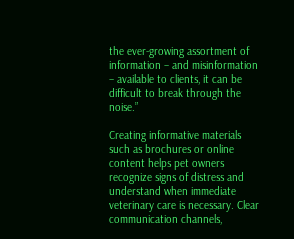the ever-growing assortment of information – and misinformation – available to clients, it can be difficult to break through the noise.”

Creating informative materials such as brochures or online content helps pet owners recognize signs of distress and understand when immediate veterinary care is necessary. Clear communication channels,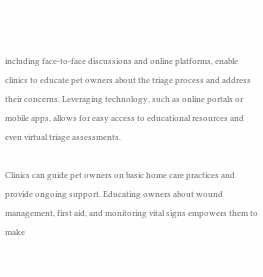including face-to-face discussions and online platforms, enable clinics to educate pet owners about the triage process and address their concerns. Leveraging technology, such as online portals or mobile apps, allows for easy access to educational resources and even virtual triage assessments.

Clinics can guide pet owners on basic home care practices and provide ongoing support. Educating owners about wound management, first aid, and monitoring vital signs empowers them to make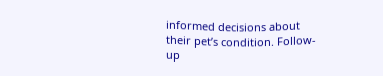informed decisions about their pet’s condition. Follow-up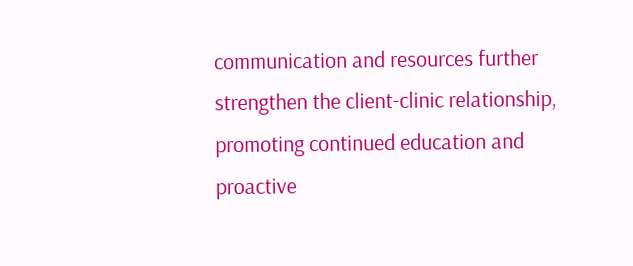communication and resources further strengthen the client-clinic relationship, promoting continued education and proactive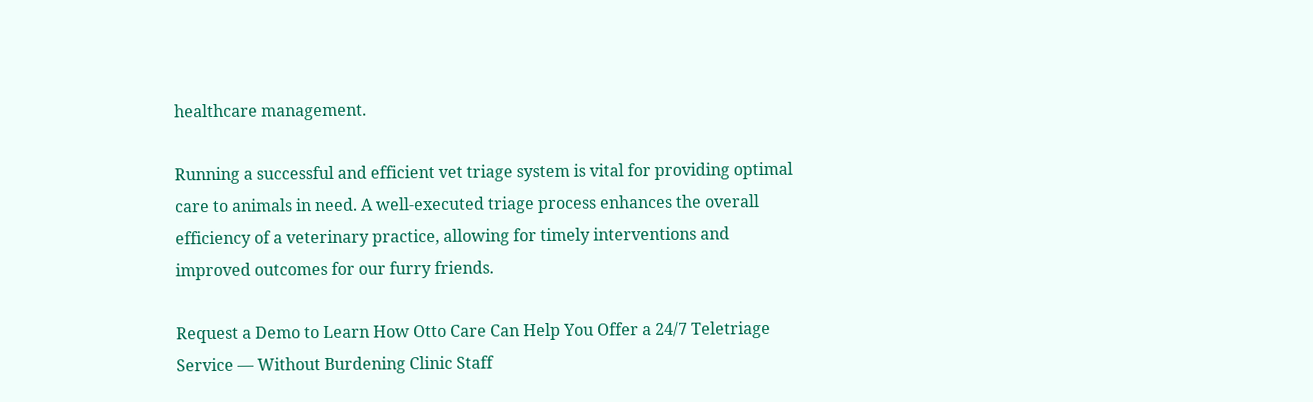healthcare management.

Running a successful and efficient vet triage system is vital for providing optimal care to animals in need. A well-executed triage process enhances the overall efficiency of a veterinary practice, allowing for timely interventions and improved outcomes for our furry friends.

Request a Demo to Learn How Otto Care Can Help You Offer a 24/7 Teletriage Service — Without Burdening Clinic Staff